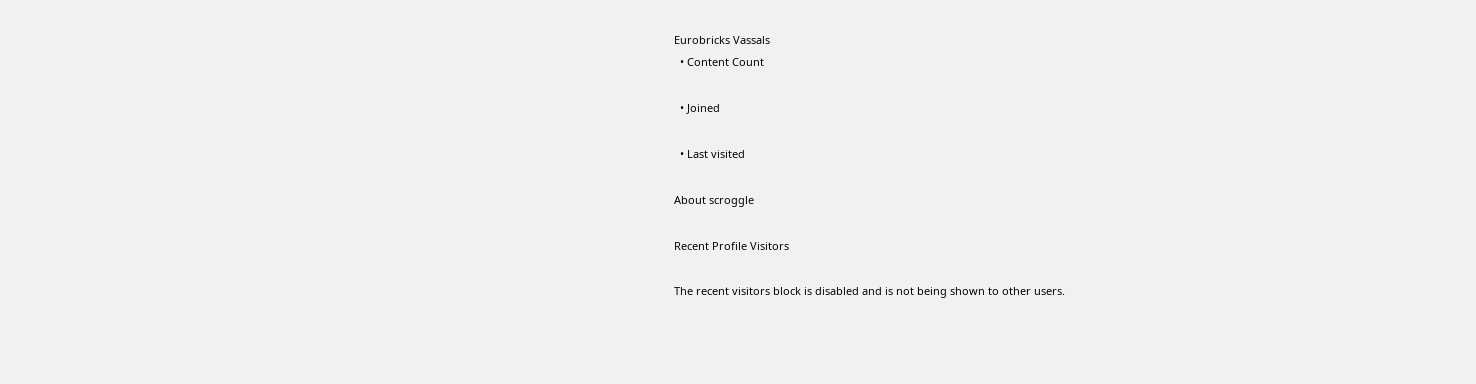Eurobricks Vassals
  • Content Count

  • Joined

  • Last visited

About scroggle

Recent Profile Visitors

The recent visitors block is disabled and is not being shown to other users.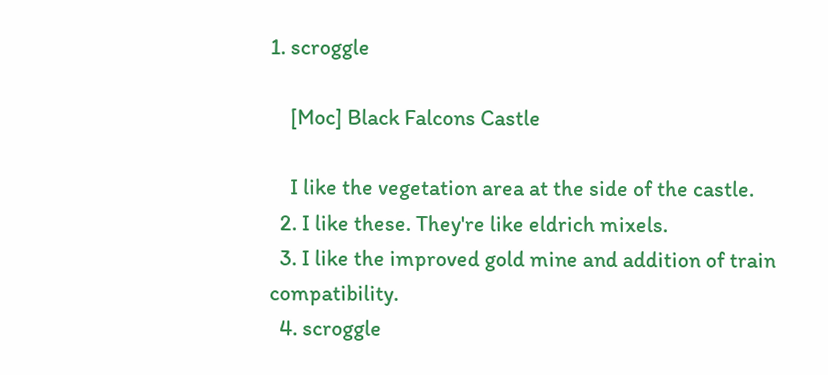1. scroggle

    [Moc] Black Falcons Castle

    I like the vegetation area at the side of the castle.
  2. I like these. They're like eldrich mixels.
  3. I like the improved gold mine and addition of train compatibility.
  4. scroggle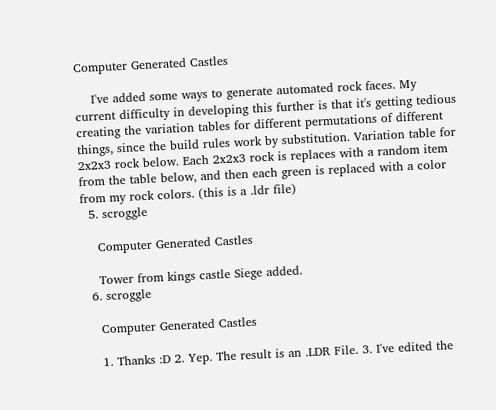Computer Generated Castles

    I've added some ways to generate automated rock faces. My current difficulty in developing this further is that it's getting tedious creating the variation tables for different permutations of different things, since the build rules work by substitution. Variation table for 2x2x3 rock below. Each 2x2x3 rock is replaces with a random item from the table below, and then each green is replaced with a color from my rock colors. (this is a .ldr file)
  5. scroggle

    Computer Generated Castles

    Tower from kings castle Siege added.
  6. scroggle

    Computer Generated Castles

    1. Thanks :D 2. Yep. The result is an .LDR File. 3. I've edited the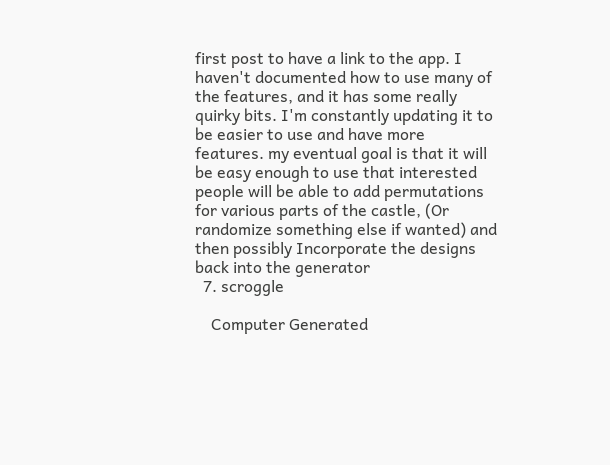first post to have a link to the app. I haven't documented how to use many of the features, and it has some really quirky bits. I'm constantly updating it to be easier to use and have more features. my eventual goal is that it will be easy enough to use that interested people will be able to add permutations for various parts of the castle, (Or randomize something else if wanted) and then possibly Incorporate the designs back into the generator
  7. scroggle

    Computer Generated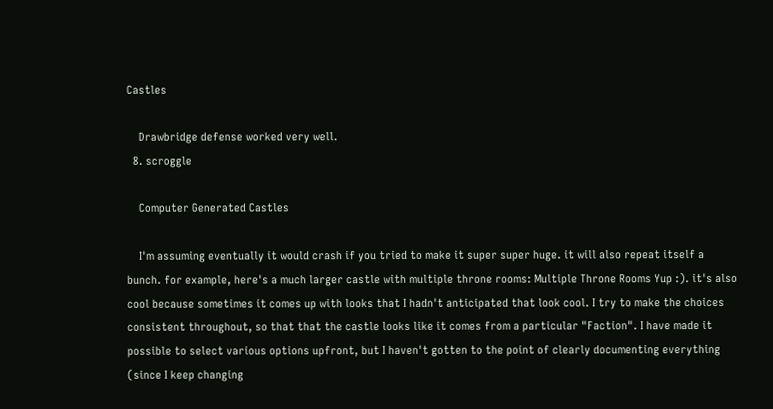Castles

    Drawbridge defense worked very well.
  8. scroggle

    Computer Generated Castles

    I'm assuming eventually it would crash if you tried to make it super super huge. it will also repeat itself a bunch. for example, here's a much larger castle with multiple throne rooms: Multiple Throne Rooms Yup :). it's also cool because sometimes it comes up with looks that I hadn't anticipated that look cool. I try to make the choices consistent throughout, so that that the castle looks like it comes from a particular "Faction". I have made it possible to select various options upfront, but I haven't gotten to the point of clearly documenting everything (since I keep changing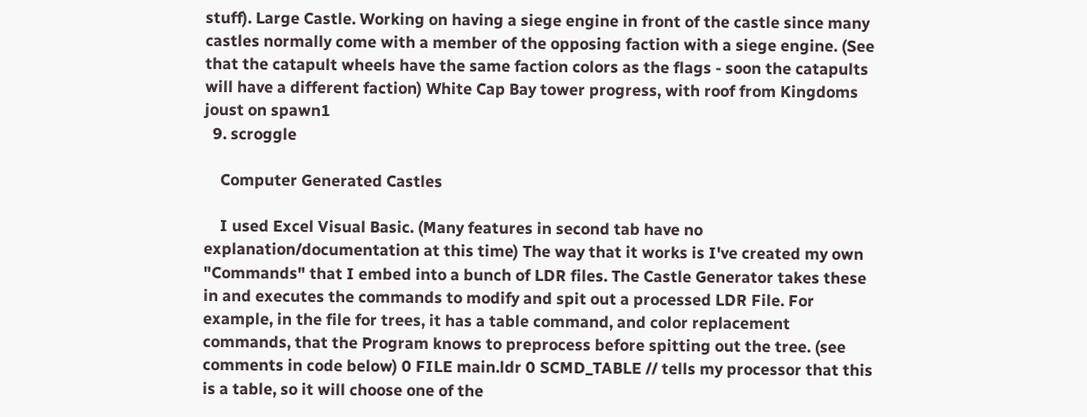stuff). Large Castle. Working on having a siege engine in front of the castle since many castles normally come with a member of the opposing faction with a siege engine. (See that the catapult wheels have the same faction colors as the flags - soon the catapults will have a different faction) White Cap Bay tower progress, with roof from Kingdoms joust on spawn1
  9. scroggle

    Computer Generated Castles

    I used Excel Visual Basic. (Many features in second tab have no explanation/documentation at this time) The way that it works is I've created my own "Commands" that I embed into a bunch of LDR files. The Castle Generator takes these in and executes the commands to modify and spit out a processed LDR File. For example, in the file for trees, it has a table command, and color replacement commands, that the Program knows to preprocess before spitting out the tree. (see comments in code below) 0 FILE main.ldr 0 SCMD_TABLE // tells my processor that this is a table, so it will choose one of the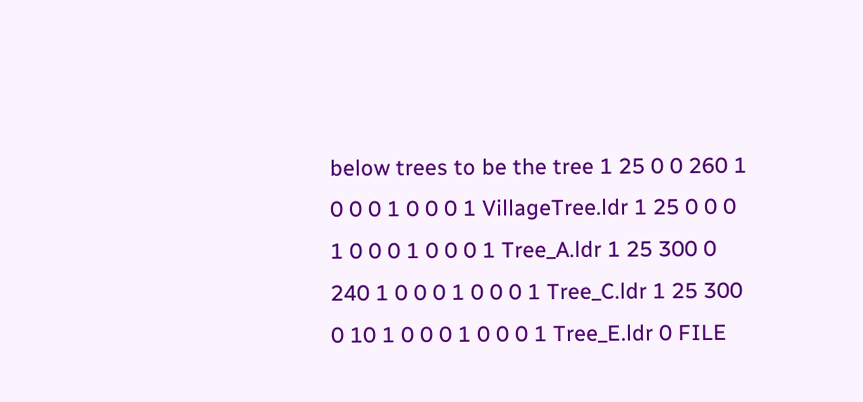below trees to be the tree 1 25 0 0 260 1 0 0 0 1 0 0 0 1 VillageTree.ldr 1 25 0 0 0 1 0 0 0 1 0 0 0 1 Tree_A.ldr 1 25 300 0 240 1 0 0 0 1 0 0 0 1 Tree_C.ldr 1 25 300 0 10 1 0 0 0 1 0 0 0 1 Tree_E.ldr 0 FILE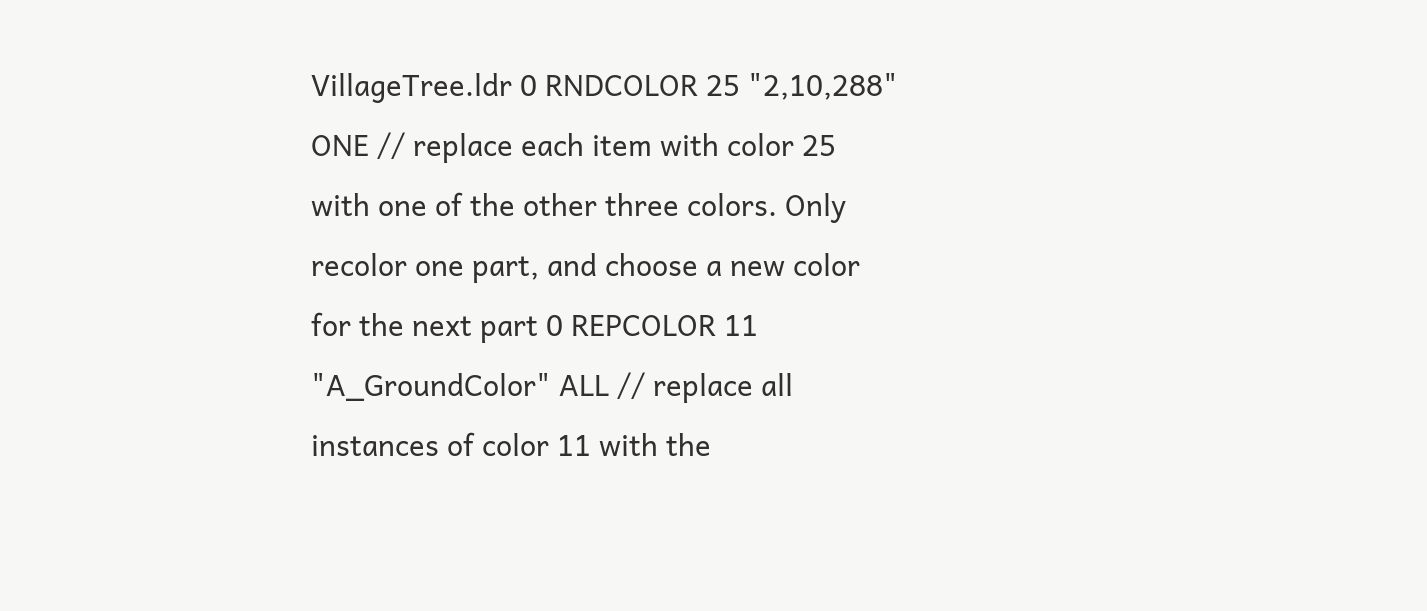VillageTree.ldr 0 RNDCOLOR 25 "2,10,288" ONE // replace each item with color 25 with one of the other three colors. Only recolor one part, and choose a new color for the next part 0 REPCOLOR 11 "A_GroundColor" ALL // replace all instances of color 11 with the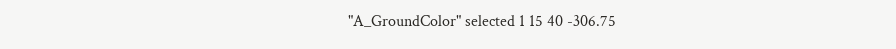"A_GroundColor" selected 1 15 40 -306.75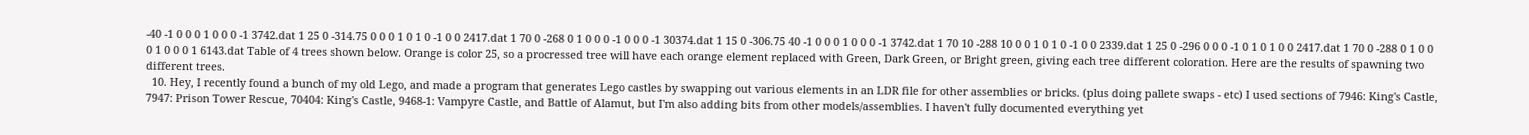-40 -1 0 0 0 1 0 0 0 -1 3742.dat 1 25 0 -314.75 0 0 0 1 0 1 0 -1 0 0 2417.dat 1 70 0 -268 0 1 0 0 0 -1 0 0 0 -1 30374.dat 1 15 0 -306.75 40 -1 0 0 0 1 0 0 0 -1 3742.dat 1 70 10 -288 10 0 0 1 0 1 0 -1 0 0 2339.dat 1 25 0 -296 0 0 0 -1 0 1 0 1 0 0 2417.dat 1 70 0 -288 0 1 0 0 0 1 0 0 0 1 6143.dat Table of 4 trees shown below. Orange is color 25, so a procressed tree will have each orange element replaced with Green, Dark Green, or Bright green, giving each tree different coloration. Here are the results of spawning two different trees.
  10. Hey, I recently found a bunch of my old Lego, and made a program that generates Lego castles by swapping out various elements in an LDR file for other assemblies or bricks. (plus doing pallete swaps - etc) I used sections of 7946: King's Castle, 7947: Prison Tower Rescue, 70404: King's Castle, 9468-1: Vampyre Castle, and Battle of Alamut, but I'm also adding bits from other models/assemblies. I haven't fully documented everything yet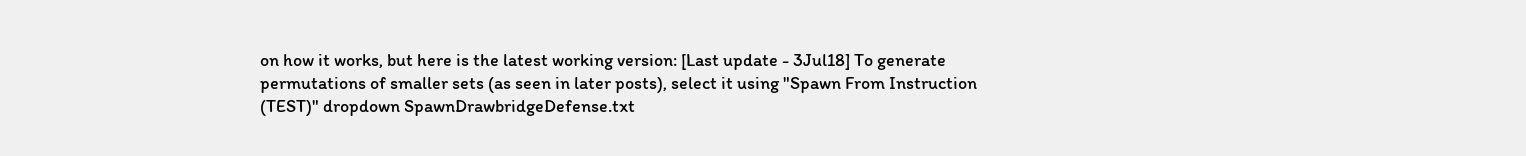on how it works, but here is the latest working version: [Last update - 3Jul18] To generate permutations of smaller sets (as seen in later posts), select it using "Spawn From Instruction (TEST)" dropdown SpawnDrawbridgeDefense.txt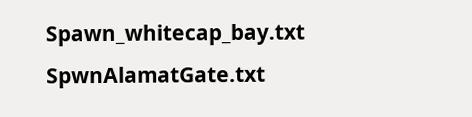Spawn_whitecap_bay.txt SpwnAlamatGate.txt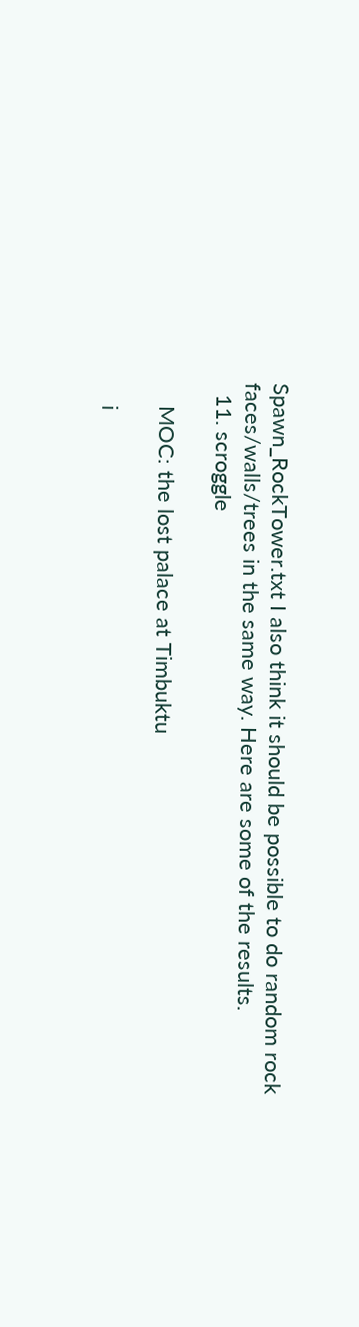Spawn_RockTower.txt I also think it should be possible to do random rock faces/walls/trees in the same way. Here are some of the results.
  11. scroggle

    MOC: the lost palace at Timbuktu

    i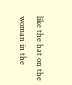like the hat on the woman in the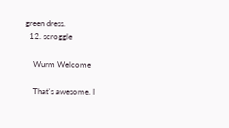green dress.
  12. scroggle

    Wurm Welcome

    That's awesome. I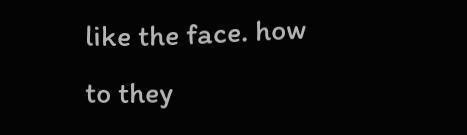like the face. how to they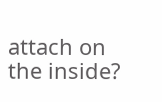attach on the inside?